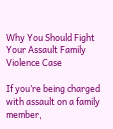Why You Should Fight Your Assault Family Violence Case

If you’re being charged with assault on a family member,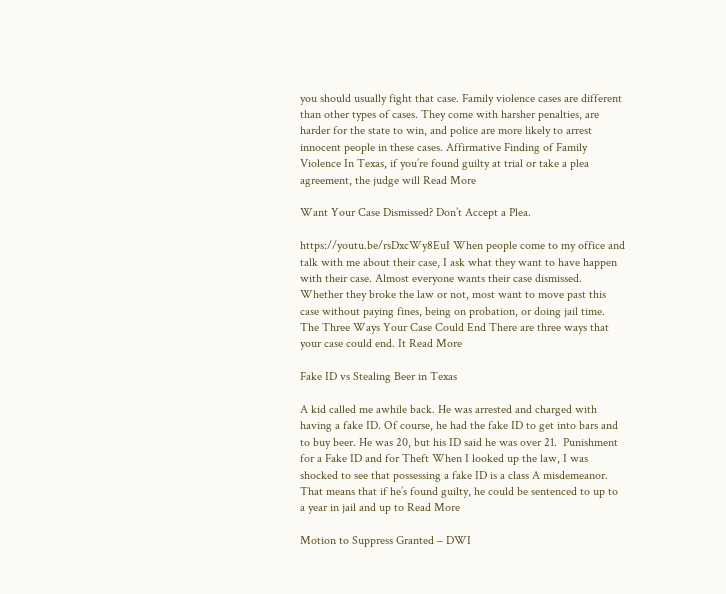you should usually fight that case. Family violence cases are different than other types of cases. They come with harsher penalties, are harder for the state to win, and police are more likely to arrest innocent people in these cases. Affirmative Finding of Family Violence In Texas, if you’re found guilty at trial or take a plea agreement, the judge will Read More

Want Your Case Dismissed? Don’t Accept a Plea.

https://youtu.be/rsDxcWy8EuI When people come to my office and talk with me about their case, I ask what they want to have happen with their case. Almost everyone wants their case dismissed. Whether they broke the law or not, most want to move past this case without paying fines, being on probation, or doing jail time.   The Three Ways Your Case Could End There are three ways that your case could end. It Read More

Fake ID vs Stealing Beer in Texas

A kid called me awhile back. He was arrested and charged with having a fake ID. Of course, he had the fake ID to get into bars and to buy beer. He was 20, but his ID said he was over 21.  Punishment for a Fake ID and for Theft When I looked up the law, I was shocked to see that possessing a fake ID is a class A misdemeanor. That means that if he’s found guilty, he could be sentenced to up to a year in jail and up to Read More

Motion to Suppress Granted – DWI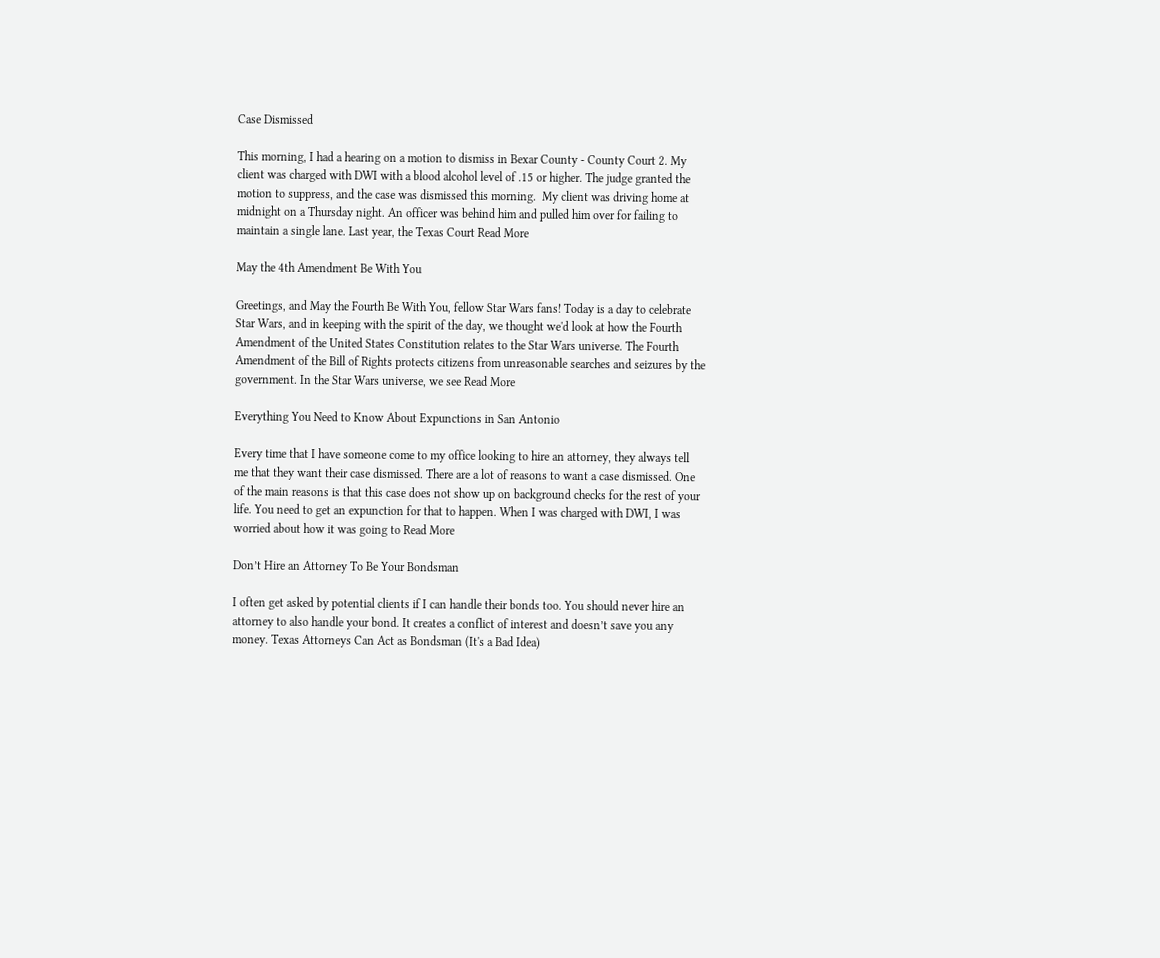Case Dismissed

This morning, I had a hearing on a motion to dismiss in Bexar County - County Court 2. My client was charged with DWI with a blood alcohol level of .15 or higher. The judge granted the motion to suppress, and the case was dismissed this morning.  My client was driving home at midnight on a Thursday night. An officer was behind him and pulled him over for failing to maintain a single lane. Last year, the Texas Court Read More

May the 4th Amendment Be With You

Greetings, and May the Fourth Be With You, fellow Star Wars fans! Today is a day to celebrate Star Wars, and in keeping with the spirit of the day, we thought we'd look at how the Fourth Amendment of the United States Constitution relates to the Star Wars universe. The Fourth Amendment of the Bill of Rights protects citizens from unreasonable searches and seizures by the government. In the Star Wars universe, we see Read More

Everything You Need to Know About Expunctions in San Antonio

Every time that I have someone come to my office looking to hire an attorney, they always tell me that they want their case dismissed. There are a lot of reasons to want a case dismissed. One of the main reasons is that this case does not show up on background checks for the rest of your life. You need to get an expunction for that to happen. When I was charged with DWI, I was worried about how it was going to Read More

Don’t Hire an Attorney To Be Your Bondsman

I often get asked by potential clients if I can handle their bonds too. You should never hire an attorney to also handle your bond. It creates a conflict of interest and doesn’t save you any money. Texas Attorneys Can Act as Bondsman (It's a Bad Idea)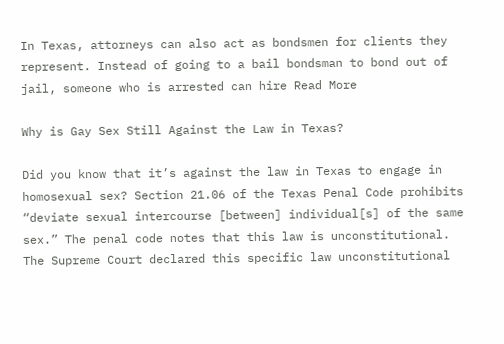In Texas, attorneys can also act as bondsmen for clients they represent. Instead of going to a bail bondsman to bond out of jail, someone who is arrested can hire Read More

Why is Gay Sex Still Against the Law in Texas?

Did you know that it’s against the law in Texas to engage in homosexual sex? Section 21.06 of the Texas Penal Code prohibits “deviate sexual intercourse [between] individual[s] of the same sex.” The penal code notes that this law is unconstitutional. The Supreme Court declared this specific law unconstitutional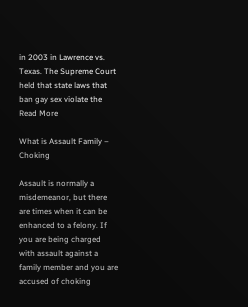in 2003 in Lawrence vs. Texas. The Supreme Court held that state laws that ban gay sex violate the Read More

What is Assault Family – Choking

Assault is normally a misdemeanor, but there are times when it can be enhanced to a felony. If you are being charged with assault against a family member and you are accused of choking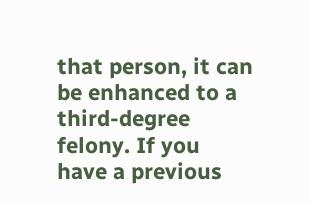that person, it can be enhanced to a third-degree felony. If you have a previous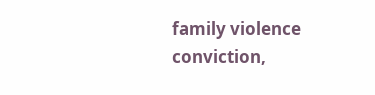family violence conviction,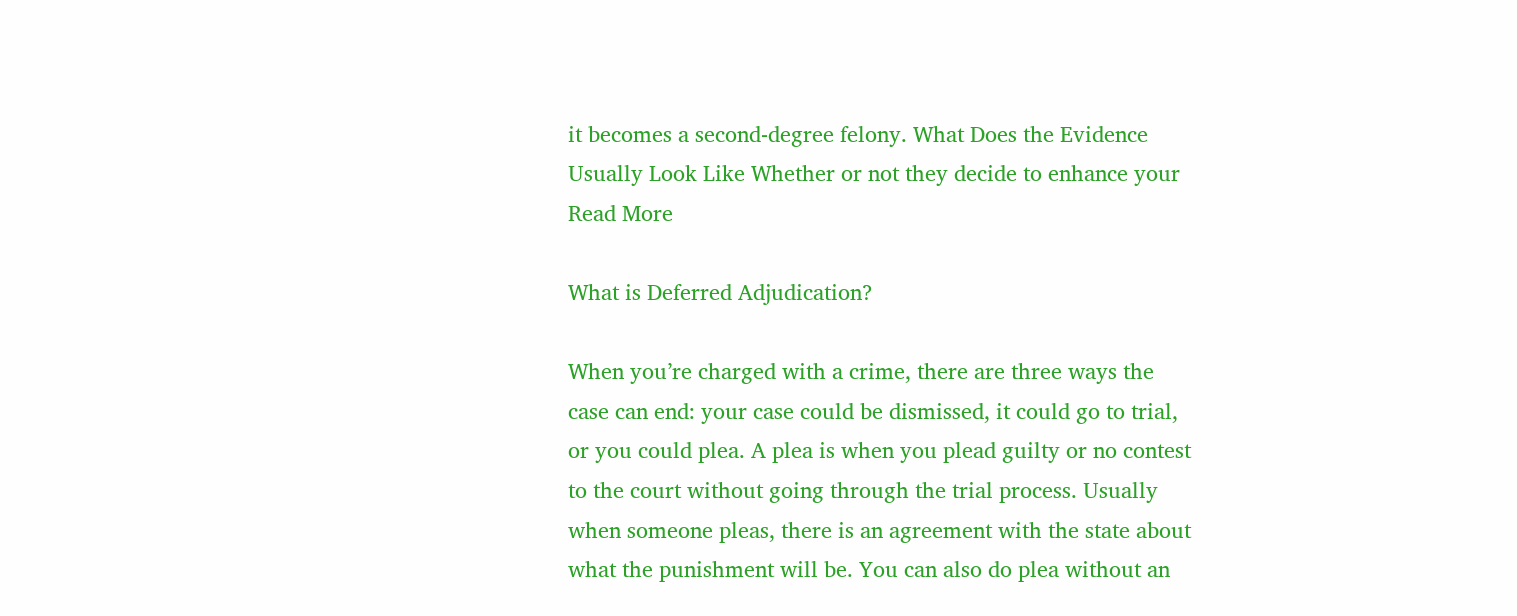it becomes a second-degree felony. What Does the Evidence Usually Look Like Whether or not they decide to enhance your Read More

What is Deferred Adjudication?

When you’re charged with a crime, there are three ways the case can end: your case could be dismissed, it could go to trial, or you could plea. A plea is when you plead guilty or no contest to the court without going through the trial process. Usually when someone pleas, there is an agreement with the state about what the punishment will be. You can also do plea without an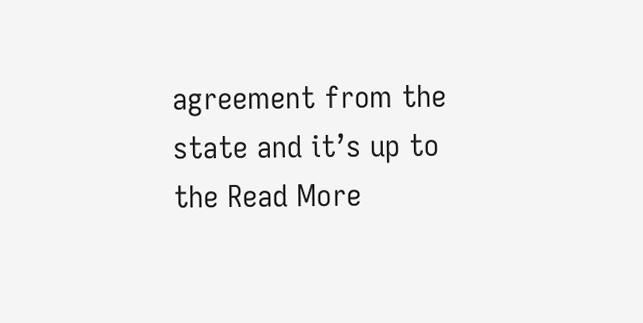agreement from the state and it’s up to the Read More